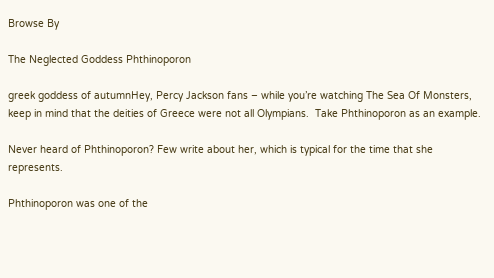Browse By

The Neglected Goddess Phthinoporon

greek goddess of autumnHey, Percy Jackson fans – while you’re watching The Sea Of Monsters, keep in mind that the deities of Greece were not all Olympians.  Take Phthinoporon as an example.

Never heard of Phthinoporon? Few write about her, which is typical for the time that she represents.

Phthinoporon was one of the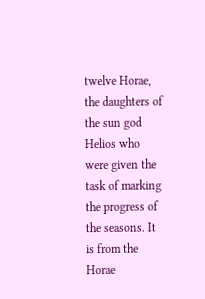twelve Horae, the daughters of the sun god Helios who were given the task of marking the progress of the seasons. It is from the Horae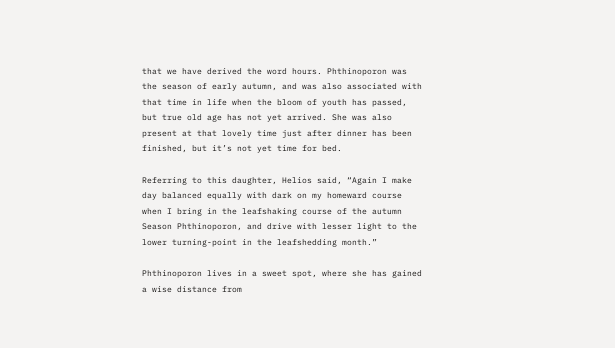that we have derived the word hours. Phthinoporon was the season of early autumn, and was also associated with that time in life when the bloom of youth has passed, but true old age has not yet arrived. She was also present at that lovely time just after dinner has been finished, but it’s not yet time for bed.

Referring to this daughter, Helios said, “Again I make day balanced equally with dark on my homeward course when I bring in the leafshaking course of the autumn Season Phthinoporon, and drive with lesser light to the lower turning-point in the leafshedding month.”

Phthinoporon lives in a sweet spot, where she has gained a wise distance from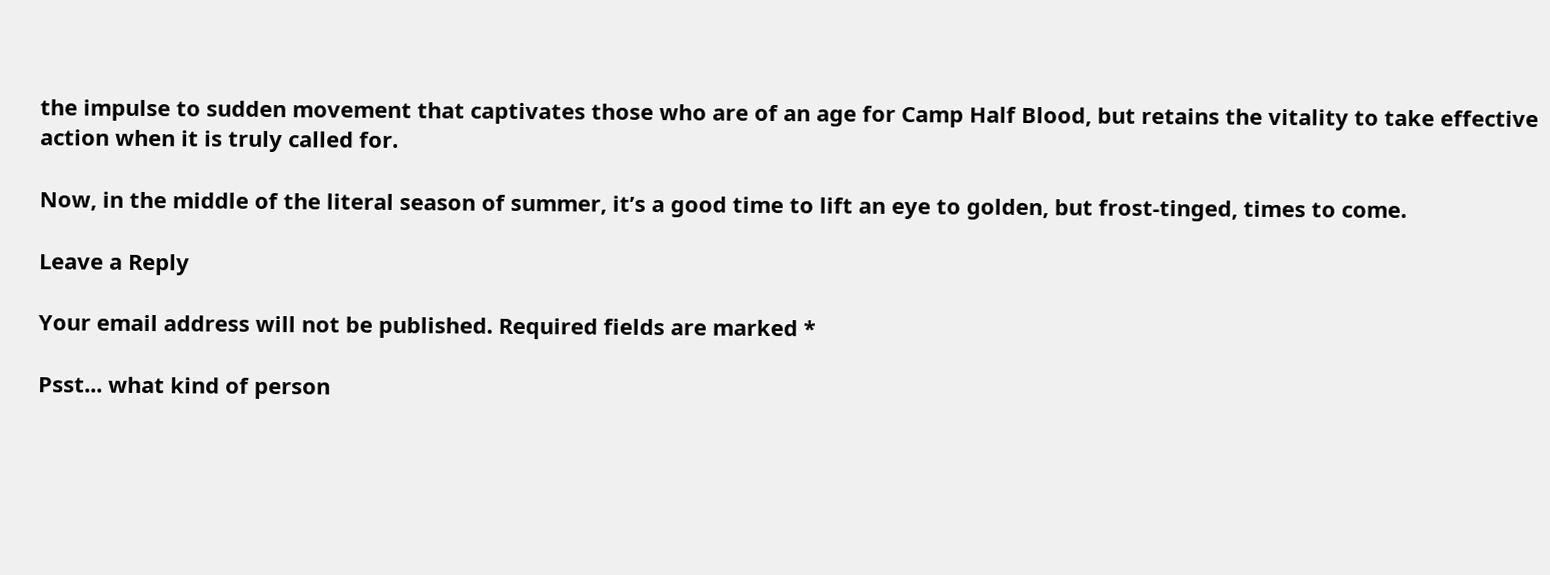the impulse to sudden movement that captivates those who are of an age for Camp Half Blood, but retains the vitality to take effective action when it is truly called for.

Now, in the middle of the literal season of summer, it’s a good time to lift an eye to golden, but frost-tinged, times to come.

Leave a Reply

Your email address will not be published. Required fields are marked *

Psst... what kind of person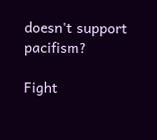doesn't support pacifism?

Fight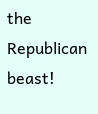the Republican beast!